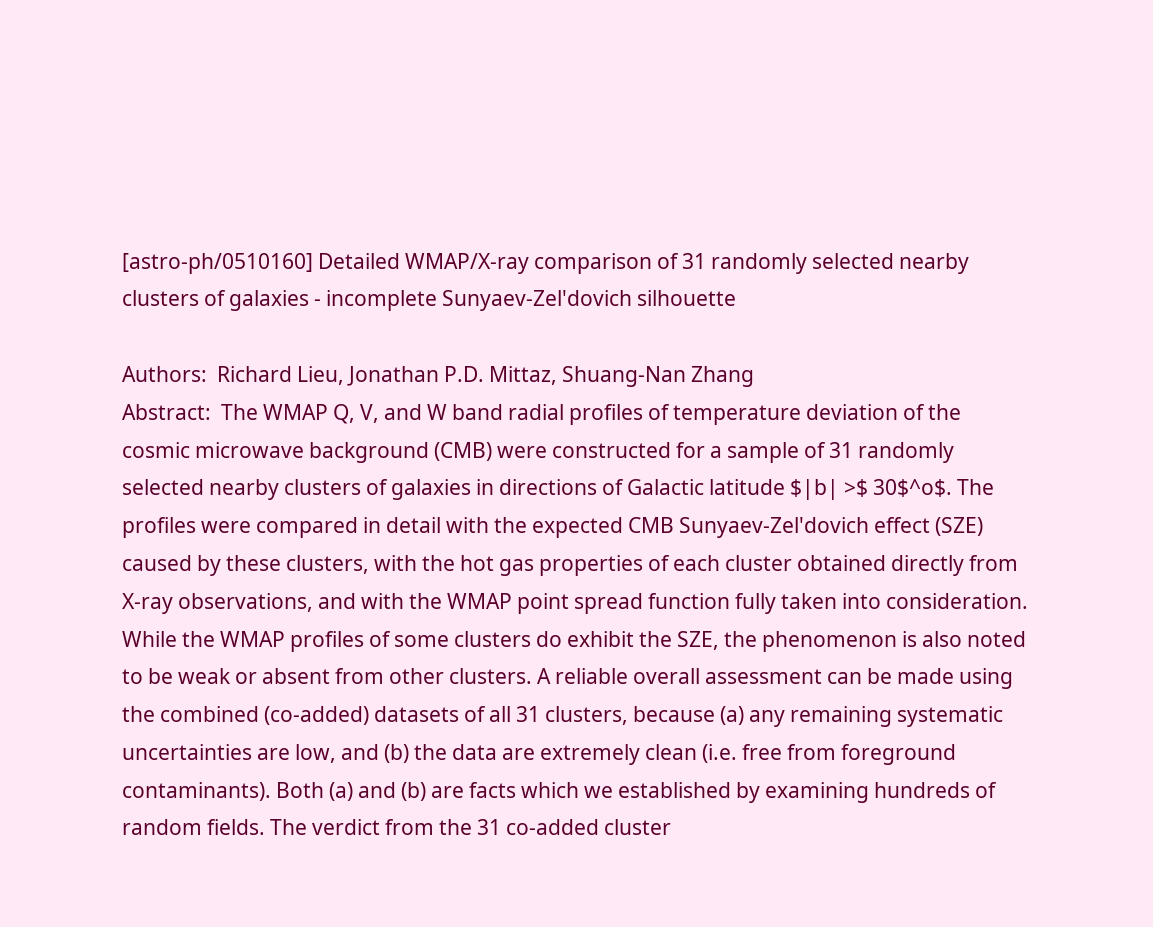[astro-ph/0510160] Detailed WMAP/X-ray comparison of 31 randomly selected nearby clusters of galaxies - incomplete Sunyaev-Zel'dovich silhouette

Authors:  Richard Lieu, Jonathan P.D. Mittaz, Shuang-Nan Zhang
Abstract:  The WMAP Q, V, and W band radial profiles of temperature deviation of the cosmic microwave background (CMB) were constructed for a sample of 31 randomly selected nearby clusters of galaxies in directions of Galactic latitude $|b| >$ 30$^o$. The profiles were compared in detail with the expected CMB Sunyaev-Zel'dovich effect (SZE) caused by these clusters, with the hot gas properties of each cluster obtained directly from X-ray observations, and with the WMAP point spread function fully taken into consideration. While the WMAP profiles of some clusters do exhibit the SZE, the phenomenon is also noted to be weak or absent from other clusters. A reliable overall assessment can be made using the combined (co-added) datasets of all 31 clusters, because (a) any remaining systematic uncertainties are low, and (b) the data are extremely clean (i.e. free from foreground contaminants). Both (a) and (b) are facts which we established by examining hundreds of random fields. The verdict from the 31 co-added cluster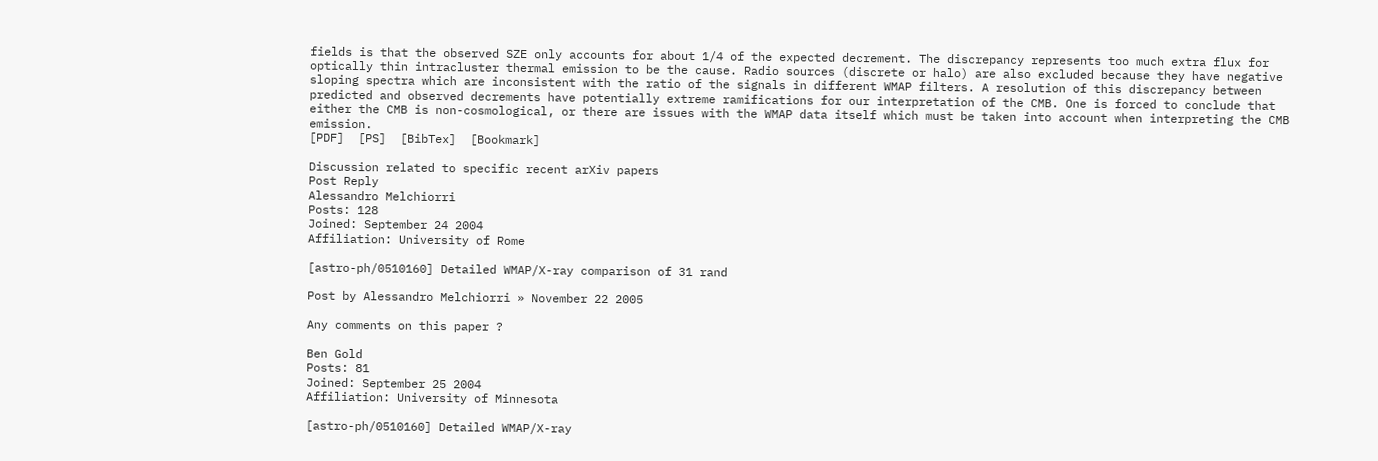fields is that the observed SZE only accounts for about 1/4 of the expected decrement. The discrepancy represents too much extra flux for optically thin intracluster thermal emission to be the cause. Radio sources (discrete or halo) are also excluded because they have negative sloping spectra which are inconsistent with the ratio of the signals in different WMAP filters. A resolution of this discrepancy between predicted and observed decrements have potentially extreme ramifications for our interpretation of the CMB. One is forced to conclude that either the CMB is non-cosmological, or there are issues with the WMAP data itself which must be taken into account when interpreting the CMB emission.
[PDF]  [PS]  [BibTex]  [Bookmark]

Discussion related to specific recent arXiv papers
Post Reply
Alessandro Melchiorri
Posts: 128
Joined: September 24 2004
Affiliation: University of Rome

[astro-ph/0510160] Detailed WMAP/X-ray comparison of 31 rand

Post by Alessandro Melchiorri » November 22 2005

Any comments on this paper ?

Ben Gold
Posts: 81
Joined: September 25 2004
Affiliation: University of Minnesota

[astro-ph/0510160] Detailed WMAP/X-ray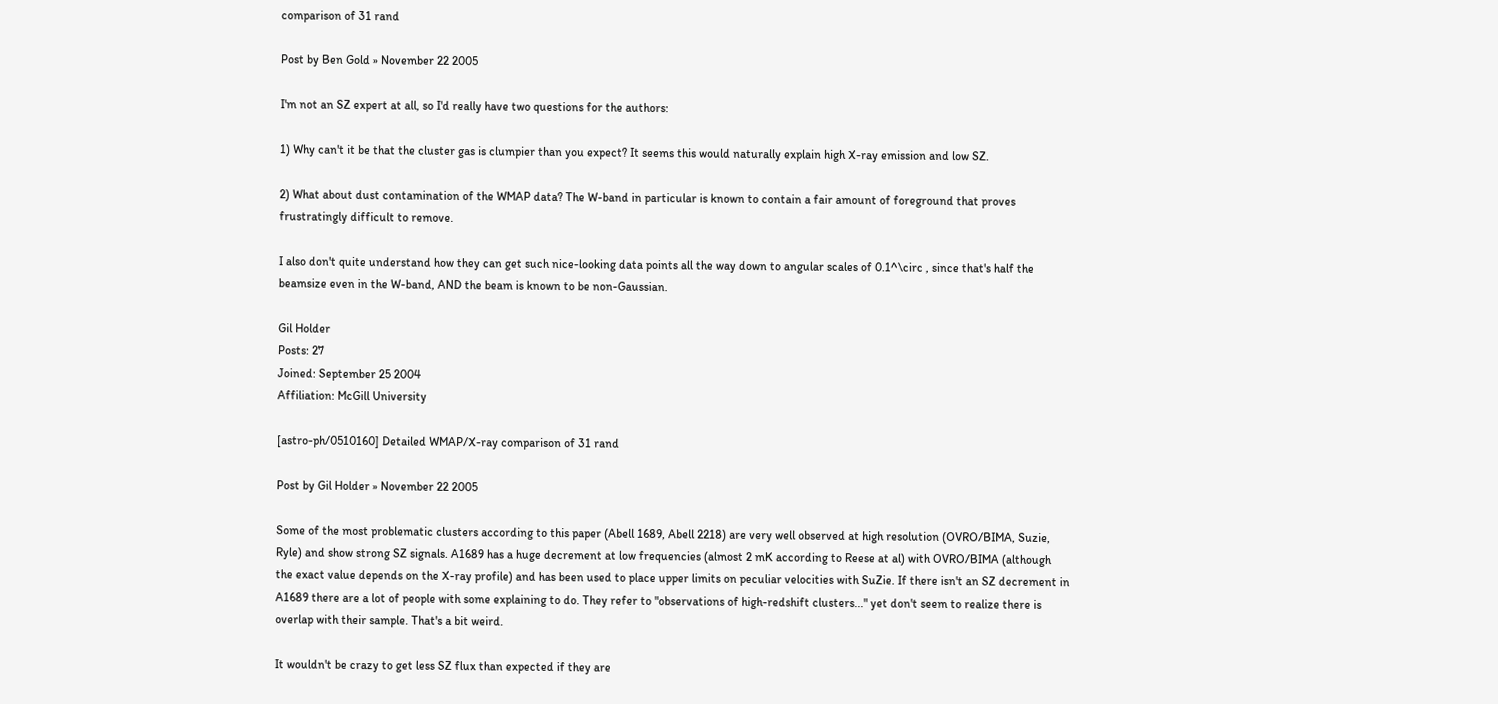comparison of 31 rand

Post by Ben Gold » November 22 2005

I'm not an SZ expert at all, so I'd really have two questions for the authors:

1) Why can't it be that the cluster gas is clumpier than you expect? It seems this would naturally explain high X-ray emission and low SZ.

2) What about dust contamination of the WMAP data? The W-band in particular is known to contain a fair amount of foreground that proves frustratingly difficult to remove.

I also don't quite understand how they can get such nice-looking data points all the way down to angular scales of 0.1^\circ , since that's half the beamsize even in the W-band, AND the beam is known to be non-Gaussian.

Gil Holder
Posts: 27
Joined: September 25 2004
Affiliation: McGill University

[astro-ph/0510160] Detailed WMAP/X-ray comparison of 31 rand

Post by Gil Holder » November 22 2005

Some of the most problematic clusters according to this paper (Abell 1689, Abell 2218) are very well observed at high resolution (OVRO/BIMA, Suzie, Ryle) and show strong SZ signals. A1689 has a huge decrement at low frequencies (almost 2 mK according to Reese at al) with OVRO/BIMA (although the exact value depends on the X-ray profile) and has been used to place upper limits on peculiar velocities with SuZie. If there isn't an SZ decrement in A1689 there are a lot of people with some explaining to do. They refer to "observations of high-redshift clusters..." yet don't seem to realize there is overlap with their sample. That's a bit weird.

It wouldn't be crazy to get less SZ flux than expected if they are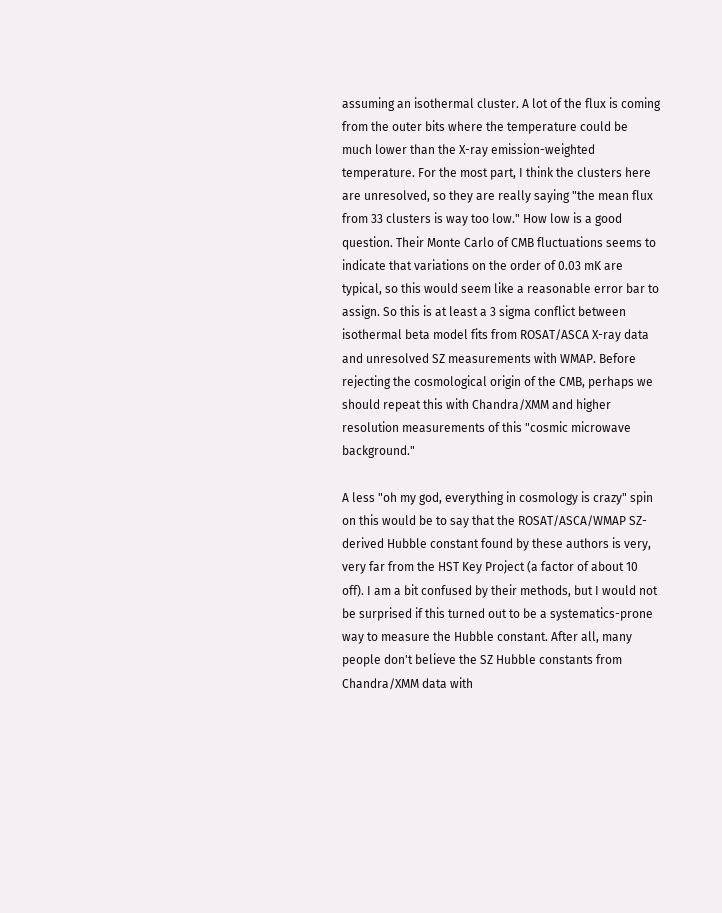assuming an isothermal cluster. A lot of the flux is coming from the outer bits where the temperature could be much lower than the X-ray emission-weighted temperature. For the most part, I think the clusters here are unresolved, so they are really saying "the mean flux from 33 clusters is way too low." How low is a good question. Their Monte Carlo of CMB fluctuations seems to indicate that variations on the order of 0.03 mK are typical, so this would seem like a reasonable error bar to assign. So this is at least a 3 sigma conflict between isothermal beta model fits from ROSAT/ASCA X-ray data and unresolved SZ measurements with WMAP. Before rejecting the cosmological origin of the CMB, perhaps we should repeat this with Chandra/XMM and higher resolution measurements of this "cosmic microwave background."

A less "oh my god, everything in cosmology is crazy" spin on this would be to say that the ROSAT/ASCA/WMAP SZ-derived Hubble constant found by these authors is very, very far from the HST Key Project (a factor of about 10 off). I am a bit confused by their methods, but I would not be surprised if this turned out to be a systematics-prone way to measure the Hubble constant. After all, many people don't believe the SZ Hubble constants from Chandra/XMM data with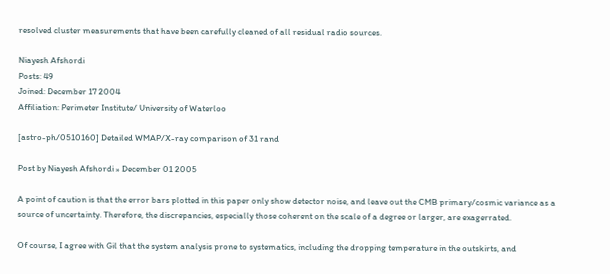resolved cluster measurements that have been carefully cleaned of all residual radio sources.

Niayesh Afshordi
Posts: 49
Joined: December 17 2004
Affiliation: Perimeter Institute/ University of Waterloo

[astro-ph/0510160] Detailed WMAP/X-ray comparison of 31 rand

Post by Niayesh Afshordi » December 01 2005

A point of caution is that the error bars plotted in this paper only show detector noise, and leave out the CMB primary/cosmic variance as a source of uncertainty. Therefore, the discrepancies, especially those coherent on the scale of a degree or larger, are exagerrated.

Of course, I agree with Gil that the system analysis prone to systematics, including the dropping temperature in the outskirts, and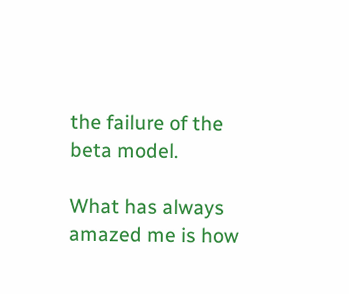the failure of the beta model.

What has always amazed me is how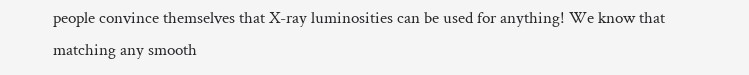people convince themselves that X-ray luminosities can be used for anything! We know that matching any smooth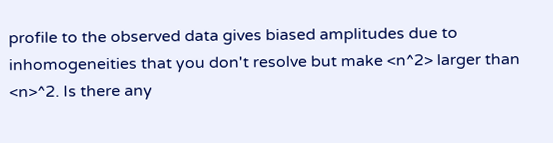profile to the observed data gives biased amplitudes due to inhomogeneities that you don't resolve but make <n^2> larger than <n>^2. Is there any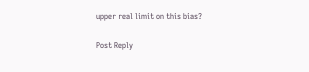upper real limit on this bias?

Post Reply